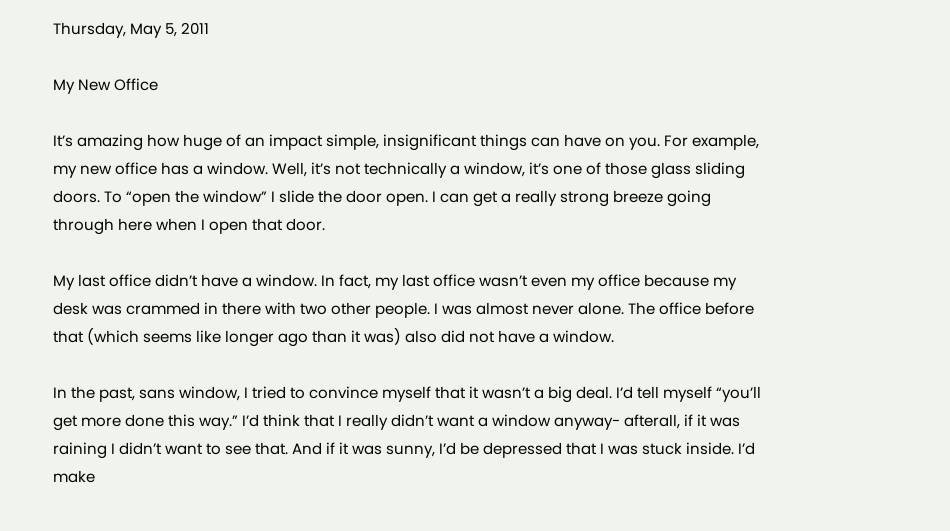Thursday, May 5, 2011

My New Office

It’s amazing how huge of an impact simple, insignificant things can have on you. For example, my new office has a window. Well, it’s not technically a window, it’s one of those glass sliding doors. To “open the window” I slide the door open. I can get a really strong breeze going through here when I open that door.

My last office didn’t have a window. In fact, my last office wasn’t even my office because my desk was crammed in there with two other people. I was almost never alone. The office before that (which seems like longer ago than it was) also did not have a window.

In the past, sans window, I tried to convince myself that it wasn’t a big deal. I’d tell myself “you’ll get more done this way.” I’d think that I really didn’t want a window anyway- afterall, if it was raining I didn’t want to see that. And if it was sunny, I’d be depressed that I was stuck inside. I’d make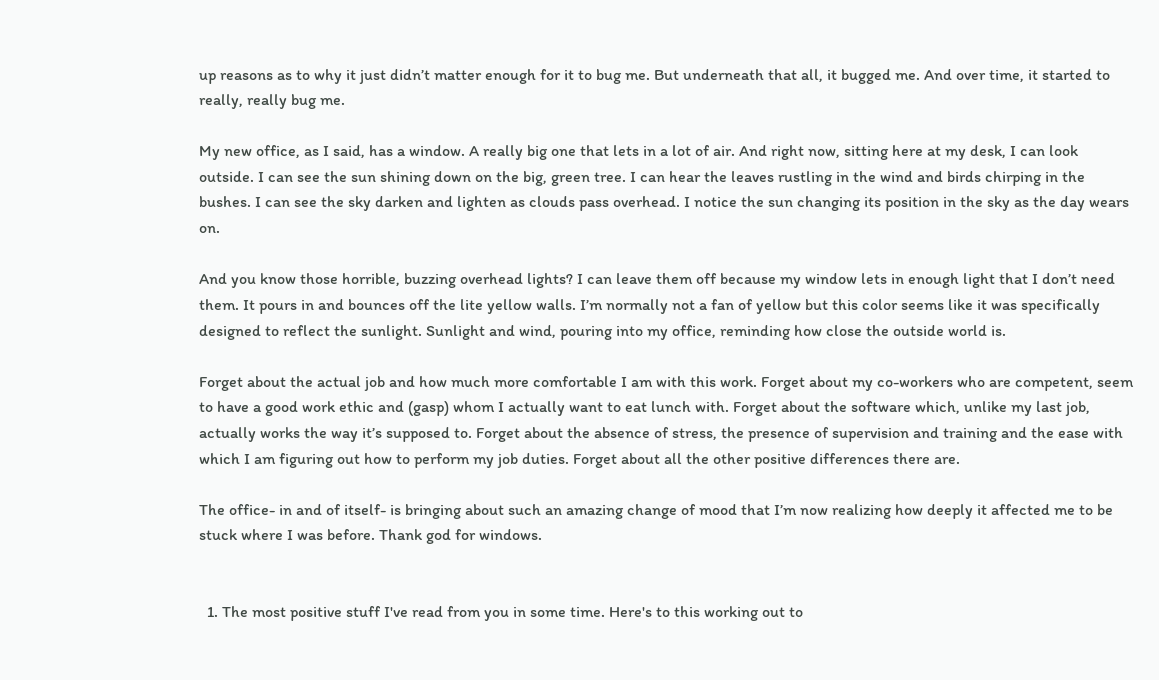up reasons as to why it just didn’t matter enough for it to bug me. But underneath that all, it bugged me. And over time, it started to really, really bug me.

My new office, as I said, has a window. A really big one that lets in a lot of air. And right now, sitting here at my desk, I can look outside. I can see the sun shining down on the big, green tree. I can hear the leaves rustling in the wind and birds chirping in the bushes. I can see the sky darken and lighten as clouds pass overhead. I notice the sun changing its position in the sky as the day wears on.

And you know those horrible, buzzing overhead lights? I can leave them off because my window lets in enough light that I don’t need them. It pours in and bounces off the lite yellow walls. I’m normally not a fan of yellow but this color seems like it was specifically designed to reflect the sunlight. Sunlight and wind, pouring into my office, reminding how close the outside world is.

Forget about the actual job and how much more comfortable I am with this work. Forget about my co-workers who are competent, seem to have a good work ethic and (gasp) whom I actually want to eat lunch with. Forget about the software which, unlike my last job, actually works the way it’s supposed to. Forget about the absence of stress, the presence of supervision and training and the ease with which I am figuring out how to perform my job duties. Forget about all the other positive differences there are.

The office- in and of itself- is bringing about such an amazing change of mood that I’m now realizing how deeply it affected me to be stuck where I was before. Thank god for windows.


  1. The most positive stuff I've read from you in some time. Here's to this working out to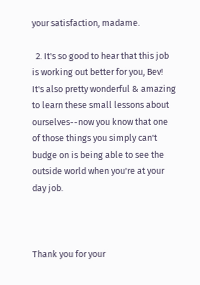your satisfaction, madame.

  2. It's so good to hear that this job is working out better for you, Bev! It's also pretty wonderful & amazing to learn these small lessons about ourselves--now you know that one of those things you simply can't budge on is being able to see the outside world when you're at your day job.



Thank you for your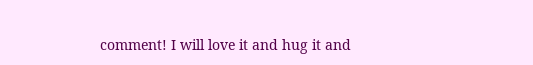comment! I will love it and hug it and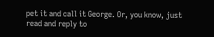pet it and call it George. Or, you know, just read and reply to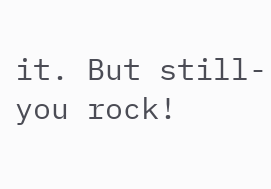it. But still- you rock!